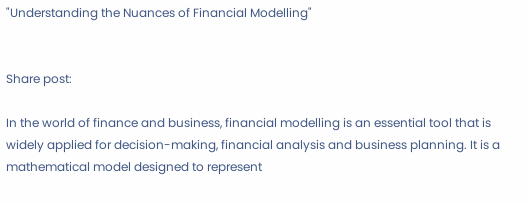"Understanding the Nuances of Financial Modelling"


Share post:

In the world of finance and business, financial modelling is an essential tool that is widely applied for decision-making, financial analysis and business planning. It is a mathematical model designed to represent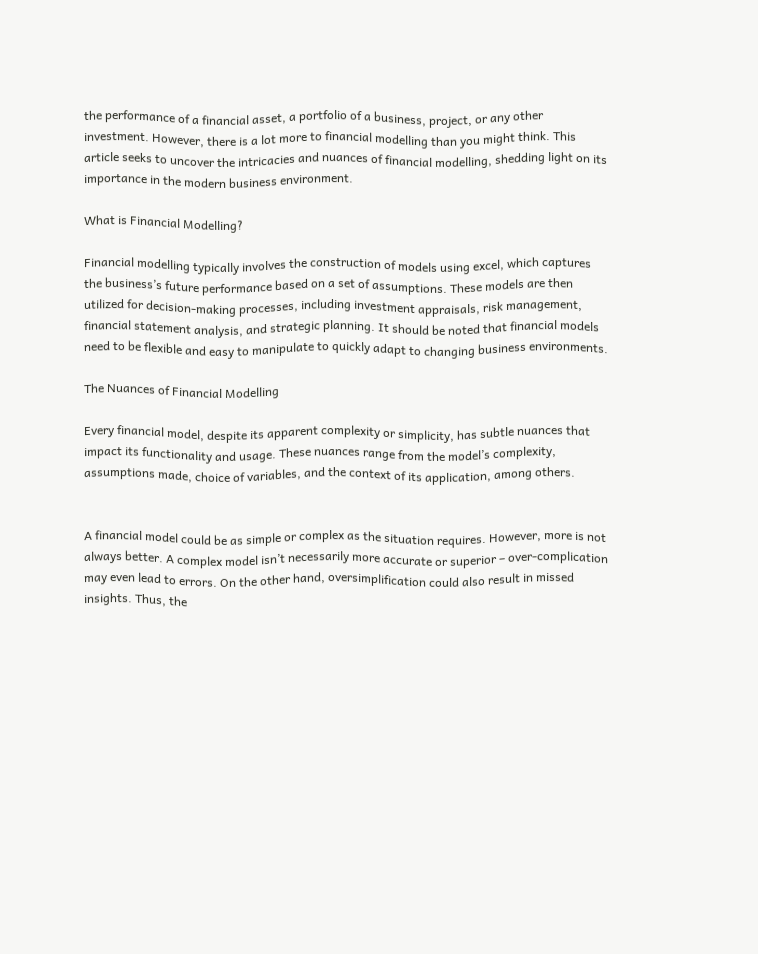the performance of a financial asset, a portfolio of a business, project, or any other investment. However, there is a lot more to financial modelling than you might think. This article seeks to uncover the intricacies and nuances of financial modelling, shedding light on its importance in the modern business environment.

What is Financial Modelling?

Financial modelling typically involves the construction of models using excel, which captures the business’s future performance based on a set of assumptions. These models are then utilized for decision-making processes, including investment appraisals, risk management, financial statement analysis, and strategic planning. It should be noted that financial models need to be flexible and easy to manipulate to quickly adapt to changing business environments.

The Nuances of Financial Modelling

Every financial model, despite its apparent complexity or simplicity, has subtle nuances that impact its functionality and usage. These nuances range from the model’s complexity, assumptions made, choice of variables, and the context of its application, among others.


A financial model could be as simple or complex as the situation requires. However, more is not always better. A complex model isn’t necessarily more accurate or superior – over-complication may even lead to errors. On the other hand, oversimplification could also result in missed insights. Thus, the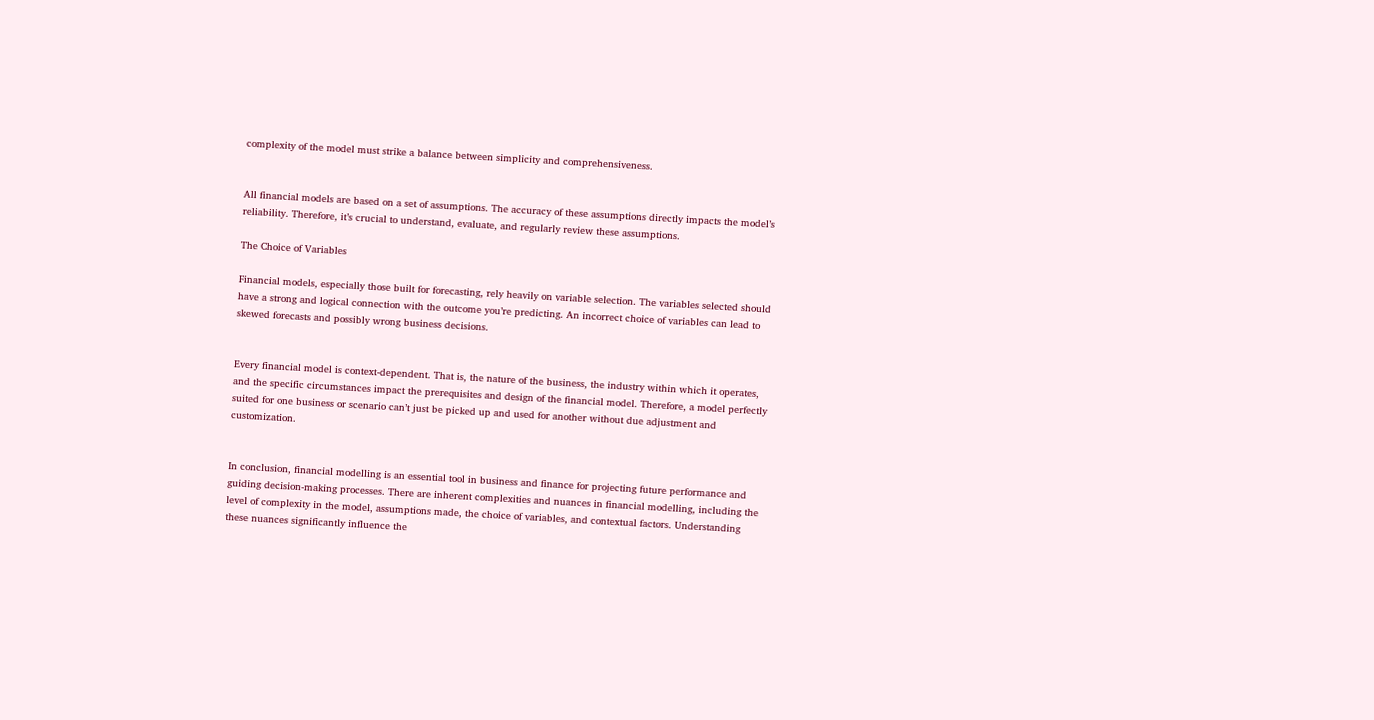complexity of the model must strike a balance between simplicity and comprehensiveness.


All financial models are based on a set of assumptions. The accuracy of these assumptions directly impacts the model’s reliability. Therefore, it’s crucial to understand, evaluate, and regularly review these assumptions.

The Choice of Variables

Financial models, especially those built for forecasting, rely heavily on variable selection. The variables selected should have a strong and logical connection with the outcome you’re predicting. An incorrect choice of variables can lead to skewed forecasts and possibly wrong business decisions.


Every financial model is context-dependent. That is, the nature of the business, the industry within which it operates, and the specific circumstances impact the prerequisites and design of the financial model. Therefore, a model perfectly suited for one business or scenario can’t just be picked up and used for another without due adjustment and customization.


In conclusion, financial modelling is an essential tool in business and finance for projecting future performance and guiding decision-making processes. There are inherent complexities and nuances in financial modelling, including the level of complexity in the model, assumptions made, the choice of variables, and contextual factors. Understanding these nuances significantly influence the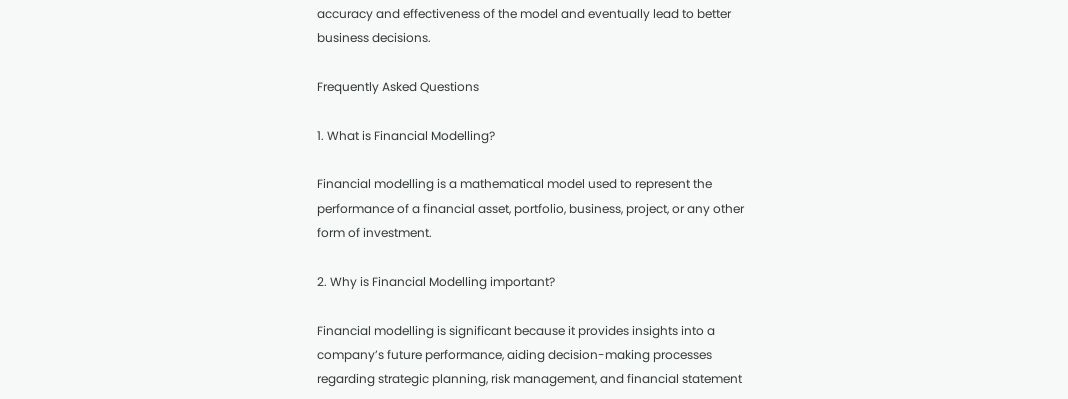accuracy and effectiveness of the model and eventually lead to better business decisions.

Frequently Asked Questions

1. What is Financial Modelling?

Financial modelling is a mathematical model used to represent the performance of a financial asset, portfolio, business, project, or any other form of investment.

2. Why is Financial Modelling important?

Financial modelling is significant because it provides insights into a company’s future performance, aiding decision-making processes regarding strategic planning, risk management, and financial statement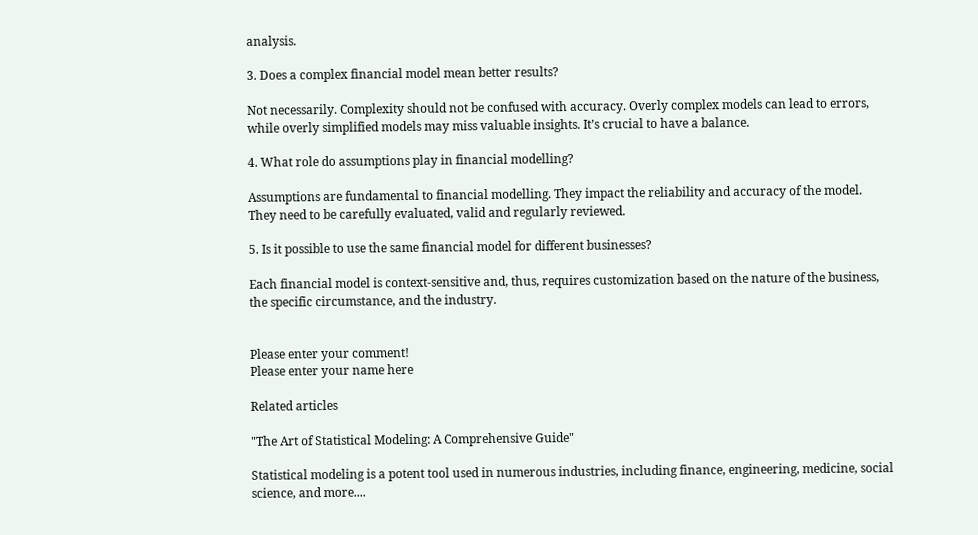analysis.

3. Does a complex financial model mean better results?

Not necessarily. Complexity should not be confused with accuracy. Overly complex models can lead to errors, while overly simplified models may miss valuable insights. It’s crucial to have a balance.

4. What role do assumptions play in financial modelling?

Assumptions are fundamental to financial modelling. They impact the reliability and accuracy of the model. They need to be carefully evaluated, valid and regularly reviewed.

5. Is it possible to use the same financial model for different businesses?

Each financial model is context-sensitive and, thus, requires customization based on the nature of the business, the specific circumstance, and the industry.


Please enter your comment!
Please enter your name here

Related articles

"The Art of Statistical Modeling: A Comprehensive Guide"

Statistical modeling is a potent tool used in numerous industries, including finance, engineering, medicine, social science, and more....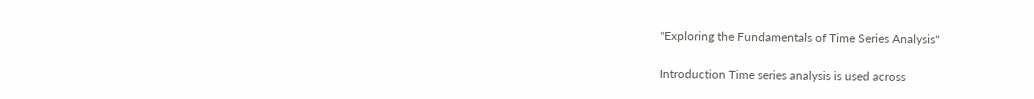"Exploring the Fundamentals of Time Series Analysis"

Introduction Time series analysis is used across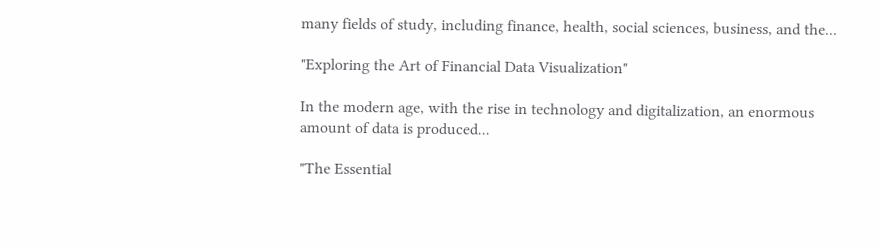many fields of study, including finance, health, social sciences, business, and the...

"Exploring the Art of Financial Data Visualization"

In the modern age, with the rise in technology and digitalization, an enormous amount of data is produced...

"The Essential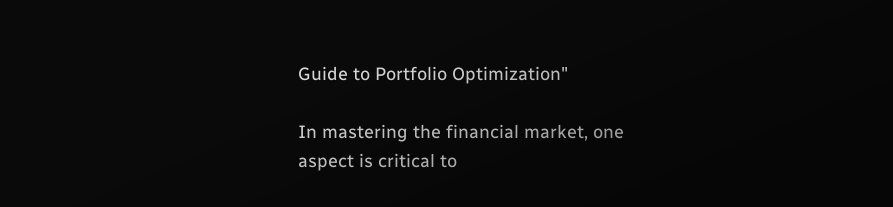Guide to Portfolio Optimization"

In mastering the financial market, one aspect is critical to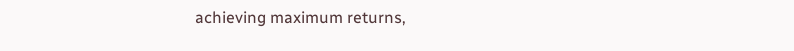achieving maximum returns,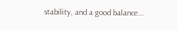stability, and a good balance...